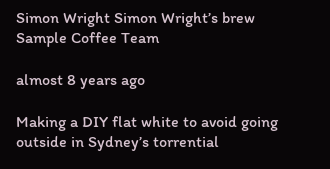Simon Wright Simon Wright’s brew Sample Coffee Team

almost 8 years ago

Making a DIY flat white to avoid going outside in Sydney’s torrential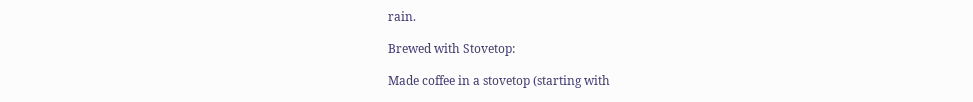rain.

Brewed with Stovetop:

Made coffee in a stovetop (starting with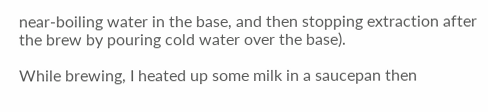near-boiling water in the base, and then stopping extraction after the brew by pouring cold water over the base).

While brewing, I heated up some milk in a saucepan then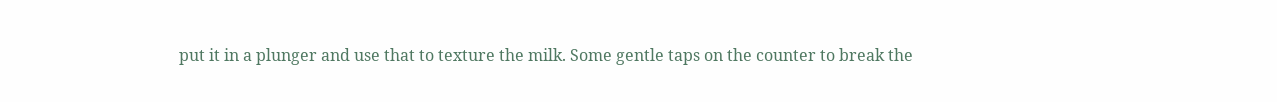put it in a plunger and use that to texture the milk. Some gentle taps on the counter to break the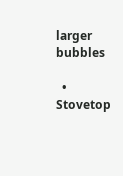larger bubbles

  • Stovetop